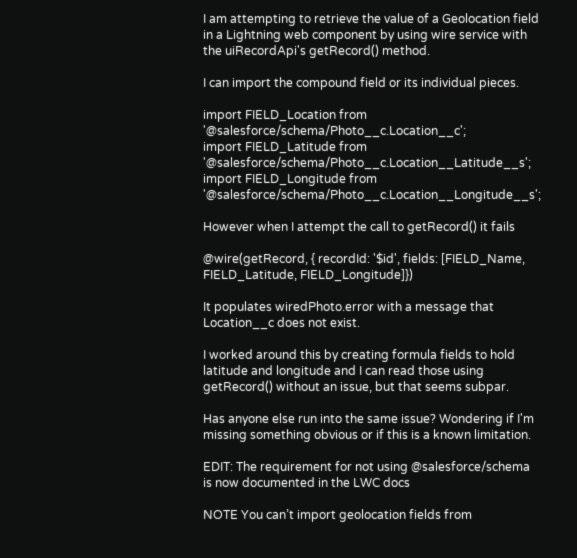I am attempting to retrieve the value of a Geolocation field in a Lightning web component by using wire service with the uiRecordApi's getRecord() method.

I can import the compound field or its individual pieces.

import FIELD_Location from '@salesforce/schema/Photo__c.Location__c';
import FIELD_Latitude from '@salesforce/schema/Photo__c.Location__Latitude__s';
import FIELD_Longitude from '@salesforce/schema/Photo__c.Location__Longitude__s';

However when I attempt the call to getRecord() it fails

@wire(getRecord, { recordId: '$id', fields: [FIELD_Name, FIELD_Latitude, FIELD_Longitude]})

It populates wiredPhoto.error with a message that Location__c does not exist.

I worked around this by creating formula fields to hold latitude and longitude and I can read those using getRecord() without an issue, but that seems subpar.

Has anyone else run into the same issue? Wondering if I'm missing something obvious or if this is a known limitation.

EDIT: The requirement for not using @salesforce/schema is now documented in the LWC docs

NOTE You can’t import geolocation fields from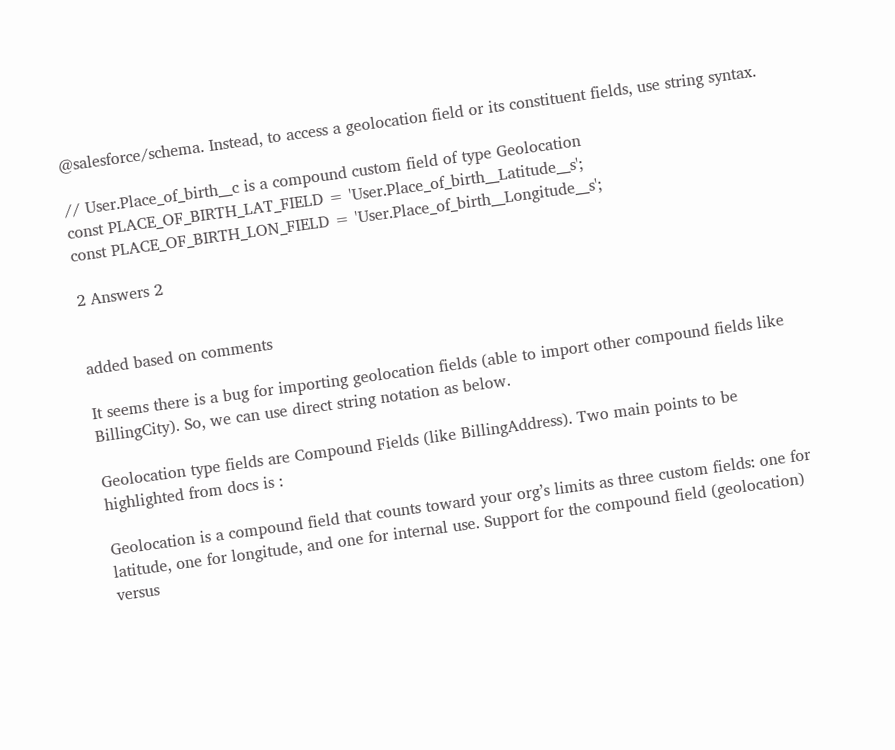@salesforce/schema. Instead, to access a geolocation field or its constituent fields, use string syntax.

// User.Place_of_birth__c is a compound custom field of type Geolocation
const PLACE_OF_BIRTH_LAT_FIELD = 'User.Place_of_birth__Latitude__s';
const PLACE_OF_BIRTH_LON_FIELD = 'User.Place_of_birth__Longitude__s';

2 Answers 2


added based on comments

It seems there is a bug for importing geolocation fields (able to import other compound fields like BillingCity). So, we can use direct string notation as below.

Geolocation type fields are Compound Fields (like BillingAddress). Two main points to be highlighted from docs is :

Geolocation is a compound field that counts toward your org’s limits as three custom fields: one for latitude, one for longitude, and one for internal use. Support for the compound field (geolocation) versus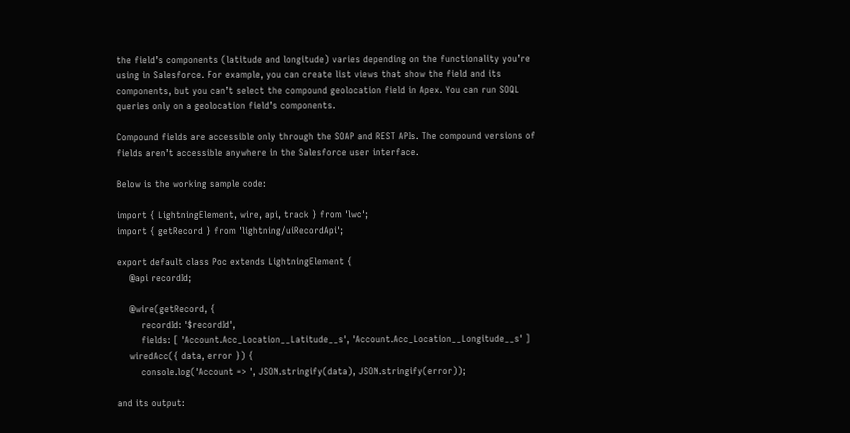the field’s components (latitude and longitude) varies depending on the functionality you’re using in Salesforce. For example, you can create list views that show the field and its components, but you can’t select the compound geolocation field in Apex. You can run SOQL queries only on a geolocation field’s components.

Compound fields are accessible only through the SOAP and REST APIs. The compound versions of fields aren’t accessible anywhere in the Salesforce user interface.

Below is the working sample code:

import { LightningElement, wire, api, track } from 'lwc';
import { getRecord } from 'lightning/uiRecordApi';

export default class Poc extends LightningElement {
    @api recordId;

    @wire(getRecord, {
        recordId: '$recordId',
        fields: [ 'Account.Acc_Location__Latitude__s', 'Account.Acc_Location__Longitude__s' ]
    wiredAcc({ data, error }) {
        console.log('Account => ', JSON.stringify(data), JSON.stringify(error));

and its output: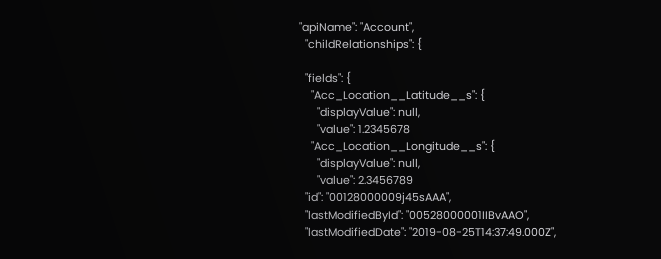"apiName": "Account",
  "childRelationships": {

  "fields": {
    "Acc_Location__Latitude__s": {
      "displayValue": null,
      "value": 1.2345678
    "Acc_Location__Longitude__s": {
      "displayValue": null,
      "value": 2.3456789
  "id": "00128000009j45sAAA",
  "lastModifiedById": "00528000001IIBvAAO",
  "lastModifiedDate": "2019-08-25T14:37:49.000Z",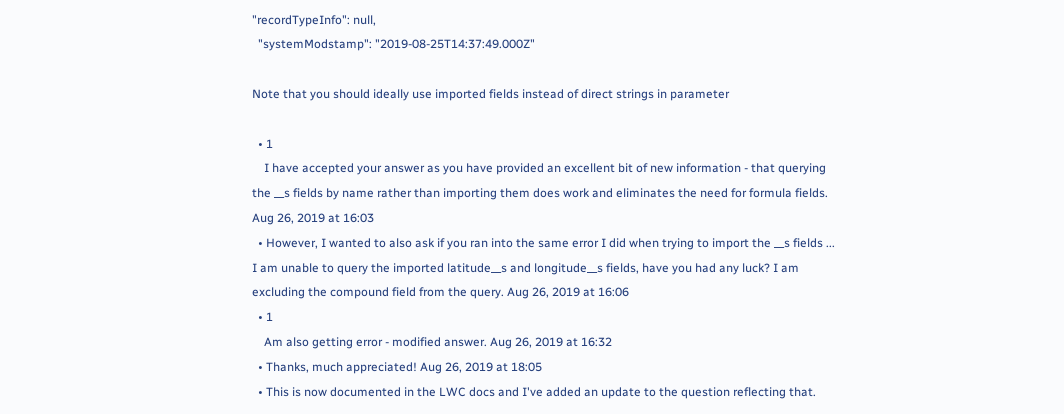"recordTypeInfo": null,
  "systemModstamp": "2019-08-25T14:37:49.000Z"

Note that you should ideally use imported fields instead of direct strings in parameter

  • 1
    I have accepted your answer as you have provided an excellent bit of new information - that querying the __s fields by name rather than importing them does work and eliminates the need for formula fields. Aug 26, 2019 at 16:03
  • However, I wanted to also ask if you ran into the same error I did when trying to import the __s fields ... I am unable to query the imported latitude__s and longitude__s fields, have you had any luck? I am excluding the compound field from the query. Aug 26, 2019 at 16:06
  • 1
    Am also getting error - modified answer. Aug 26, 2019 at 16:32
  • Thanks, much appreciated! Aug 26, 2019 at 18:05
  • This is now documented in the LWC docs and I've added an update to the question reflecting that.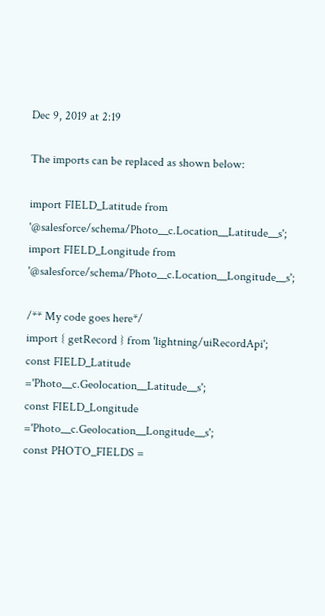Dec 9, 2019 at 2:19

The imports can be replaced as shown below:

import FIELD_Latitude from '@salesforce/schema/Photo__c.Location__Latitude__s';
import FIELD_Longitude from '@salesforce/schema/Photo__c.Location__Longitude__s';

/** My code goes here*/
import { getRecord } from 'lightning/uiRecordApi';
const FIELD_Latitude ='Photo__c.Geolocation__Latitude__s';
const FIELD_Longitude ='Photo__c.Geolocation__Longitude__s';
const PHOTO_FIELDS =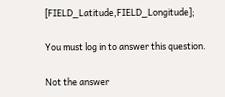[FIELD_Latitude,FIELD_Longitude];

You must log in to answer this question.

Not the answer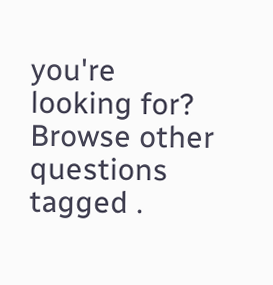you're looking for? Browse other questions tagged .